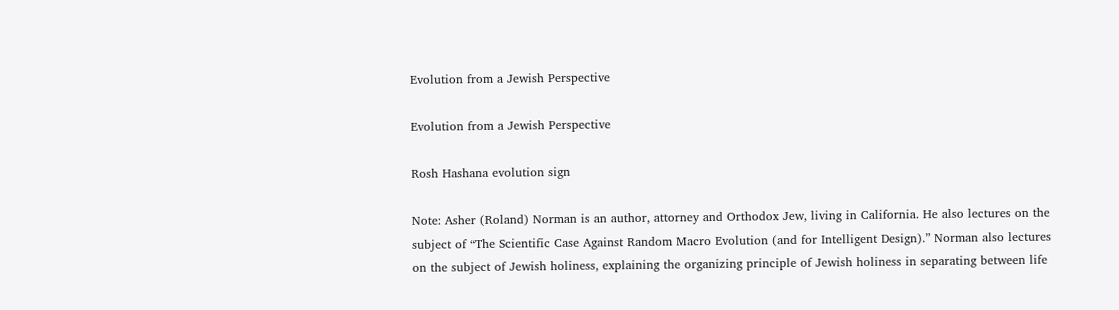Evolution from a Jewish Perspective

Evolution from a Jewish Perspective

Rosh Hashana evolution sign

Note: Asher (Roland) Norman is an author, attorney and Orthodox Jew, living in California. He also lectures on the subject of “The Scientific Case Against Random Macro Evolution (and for Intelligent Design).” Norman also lectures on the subject of Jewish holiness, explaining the organizing principle of Jewish holiness in separating between life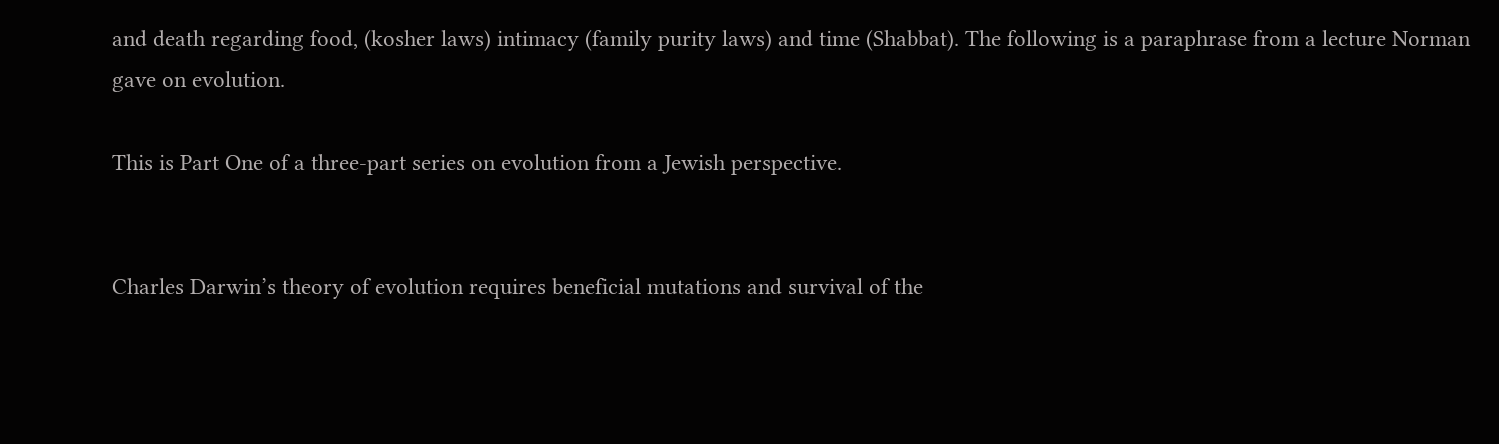and death regarding food, (kosher laws) intimacy (family purity laws) and time (Shabbat). The following is a paraphrase from a lecture Norman gave on evolution.

This is Part One of a three-part series on evolution from a Jewish perspective.


Charles Darwin’s theory of evolution requires beneficial mutations and survival of the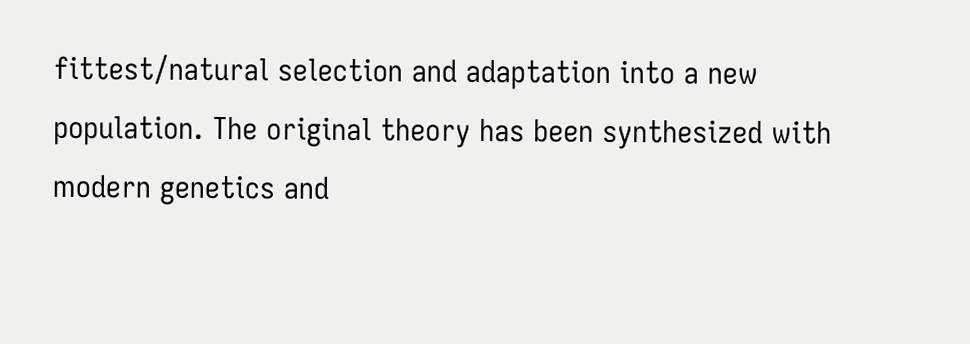fittest/natural selection and adaptation into a new population. The original theory has been synthesized with modern genetics and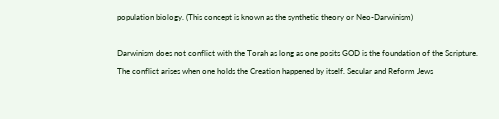population biology. (This concept is known as the synthetic theory or Neo-Darwinism)

Darwinism does not conflict with the Torah as long as one posits GOD is the foundation of the Scripture. The conflict arises when one holds the Creation happened by itself. Secular and Reform Jews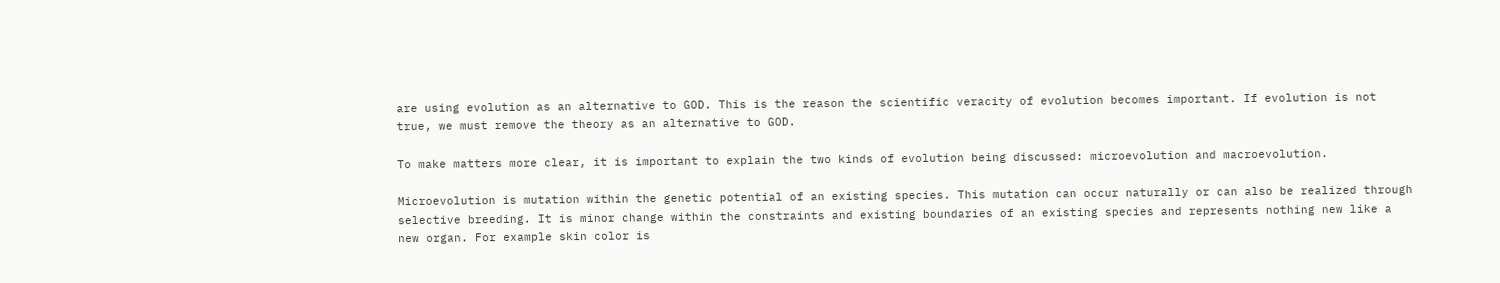are using evolution as an alternative to GOD. This is the reason the scientific veracity of evolution becomes important. If evolution is not true, we must remove the theory as an alternative to GOD.

To make matters more clear, it is important to explain the two kinds of evolution being discussed: microevolution and macroevolution.

Microevolution is mutation within the genetic potential of an existing species. This mutation can occur naturally or can also be realized through selective breeding. It is minor change within the constraints and existing boundaries of an existing species and represents nothing new like a new organ. For example skin color is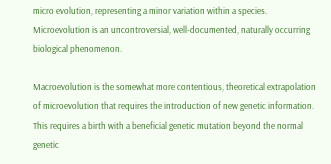micro evolution, representing a minor variation within a species. Microevolution is an uncontroversial, well-documented, naturally occurring biological phenomenon.

Macroevolution is the somewhat more contentious, theoretical extrapolation of microevolution that requires the introduction of new genetic information. This requires a birth with a beneficial genetic mutation beyond the normal genetic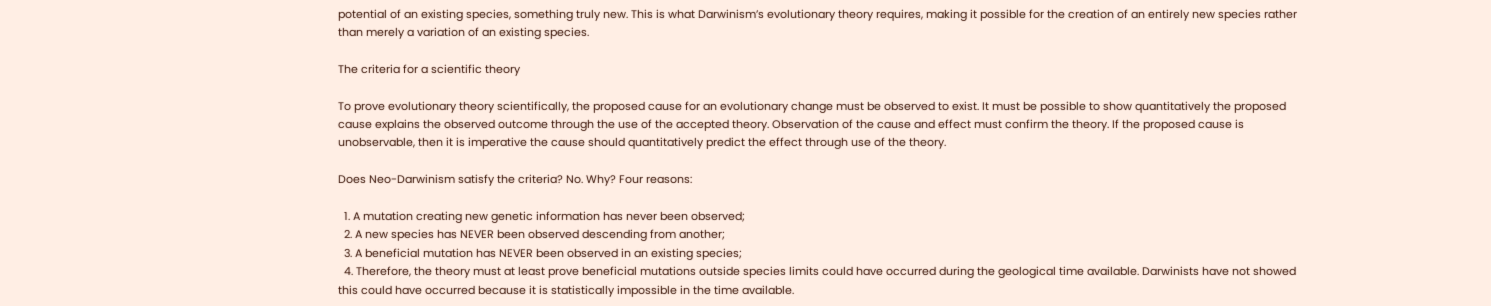potential of an existing species, something truly new. This is what Darwinism’s evolutionary theory requires, making it possible for the creation of an entirely new species rather than merely a variation of an existing species.

The criteria for a scientific theory

To prove evolutionary theory scientifically, the proposed cause for an evolutionary change must be observed to exist. It must be possible to show quantitatively the proposed cause explains the observed outcome through the use of the accepted theory. Observation of the cause and effect must confirm the theory. If the proposed cause is unobservable, then it is imperative the cause should quantitatively predict the effect through use of the theory.

Does Neo-Darwinism satisfy the criteria? No. Why? Four reasons:

  1. A mutation creating new genetic information has never been observed;
  2. A new species has NEVER been observed descending from another;
  3. A beneficial mutation has NEVER been observed in an existing species;
  4. Therefore, the theory must at least prove beneficial mutations outside species limits could have occurred during the geological time available. Darwinists have not showed this could have occurred because it is statistically impossible in the time available.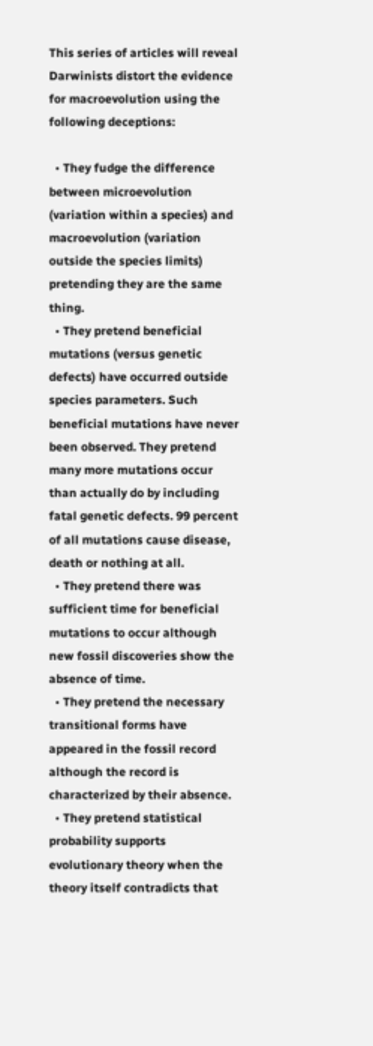This series of articles will reveal Darwinists distort the evidence for macroevolution using the following deceptions:

  • They fudge the difference between microevolution (variation within a species) and macroevolution (variation outside the species limits) pretending they are the same thing.
  • They pretend beneficial mutations (versus genetic defects) have occurred outside species parameters. Such beneficial mutations have never been observed. They pretend many more mutations occur than actually do by including fatal genetic defects. 99 percent of all mutations cause disease, death or nothing at all.
  • They pretend there was sufficient time for beneficial mutations to occur although new fossil discoveries show the absence of time.
  • They pretend the necessary transitional forms have appeared in the fossil record although the record is characterized by their absence.
  • They pretend statistical probability supports evolutionary theory when the theory itself contradicts that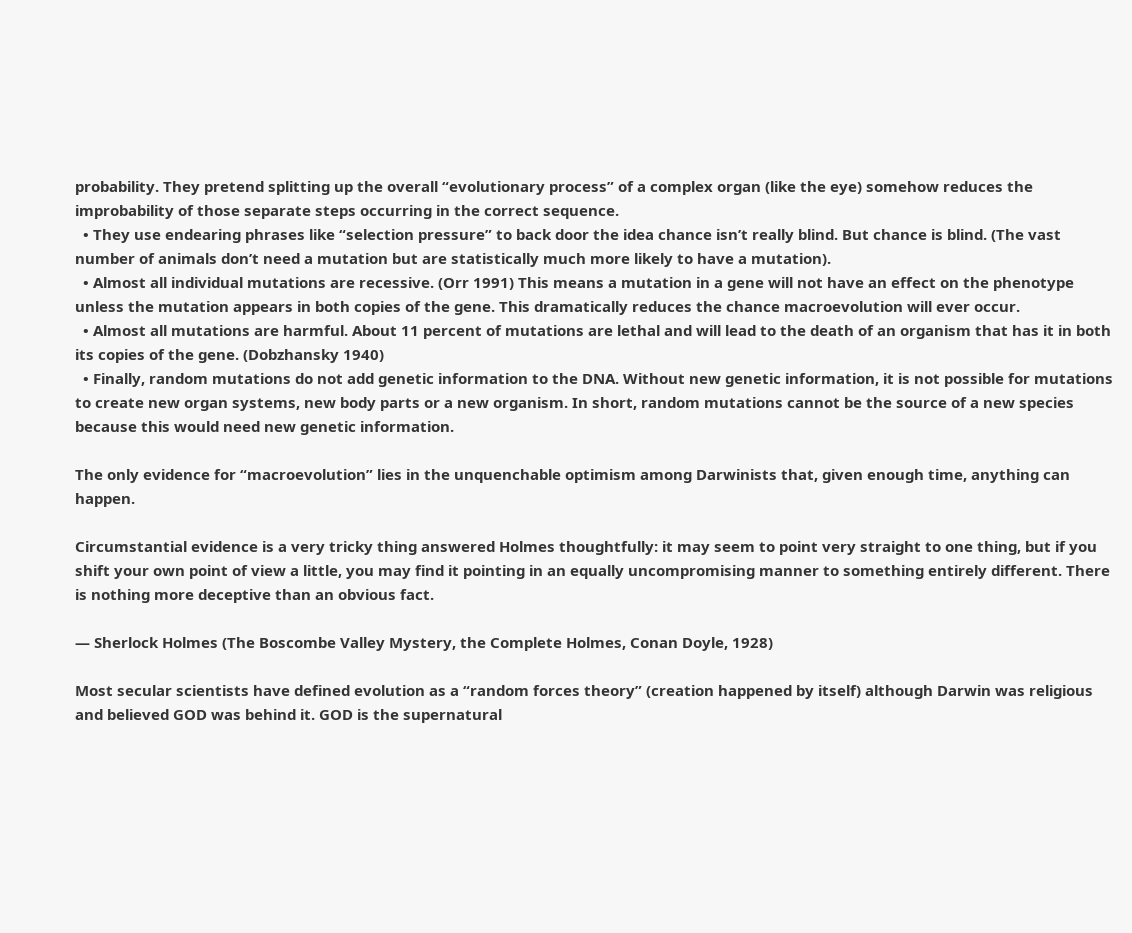probability. They pretend splitting up the overall “evolutionary process” of a complex organ (like the eye) somehow reduces the improbability of those separate steps occurring in the correct sequence.
  • They use endearing phrases like “selection pressure” to back door the idea chance isn’t really blind. But chance is blind. (The vast number of animals don’t need a mutation but are statistically much more likely to have a mutation).
  • Almost all individual mutations are recessive. (Orr 1991) This means a mutation in a gene will not have an effect on the phenotype unless the mutation appears in both copies of the gene. This dramatically reduces the chance macroevolution will ever occur.
  • Almost all mutations are harmful. About 11 percent of mutations are lethal and will lead to the death of an organism that has it in both its copies of the gene. (Dobzhansky 1940)
  • Finally, random mutations do not add genetic information to the DNA. Without new genetic information, it is not possible for mutations to create new organ systems, new body parts or a new organism. In short, random mutations cannot be the source of a new species because this would need new genetic information.

The only evidence for “macroevolution” lies in the unquenchable optimism among Darwinists that, given enough time, anything can happen.

Circumstantial evidence is a very tricky thing answered Holmes thoughtfully: it may seem to point very straight to one thing, but if you shift your own point of view a little, you may find it pointing in an equally uncompromising manner to something entirely different. There is nothing more deceptive than an obvious fact.

— Sherlock Holmes (The Boscombe Valley Mystery, the Complete Holmes, Conan Doyle, 1928)

Most secular scientists have defined evolution as a “random forces theory” (creation happened by itself) although Darwin was religious and believed GOD was behind it. GOD is the supernatural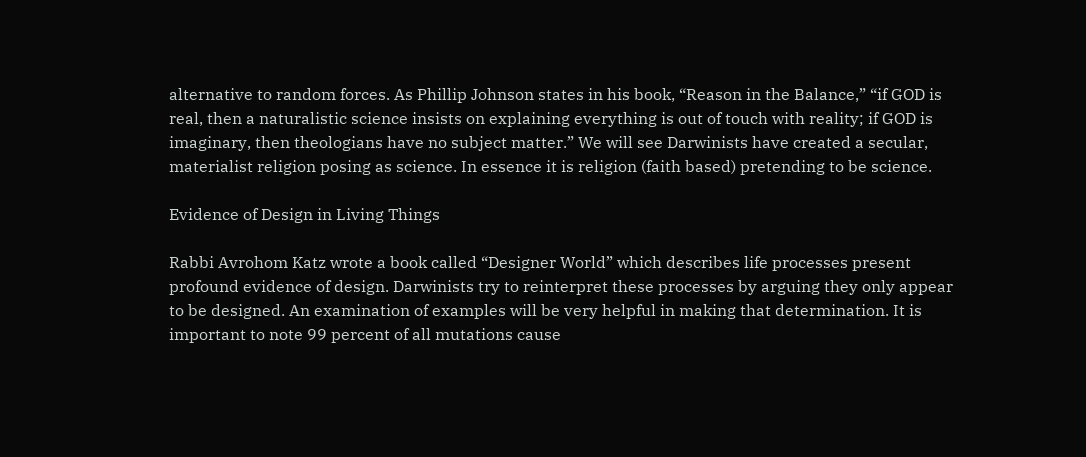alternative to random forces. As Phillip Johnson states in his book, “Reason in the Balance,” “if GOD is real, then a naturalistic science insists on explaining everything is out of touch with reality; if GOD is imaginary, then theologians have no subject matter.” We will see Darwinists have created a secular, materialist religion posing as science. In essence it is religion (faith based) pretending to be science.

Evidence of Design in Living Things

Rabbi Avrohom Katz wrote a book called “Designer World” which describes life processes present profound evidence of design. Darwinists try to reinterpret these processes by arguing they only appear to be designed. An examination of examples will be very helpful in making that determination. It is important to note 99 percent of all mutations cause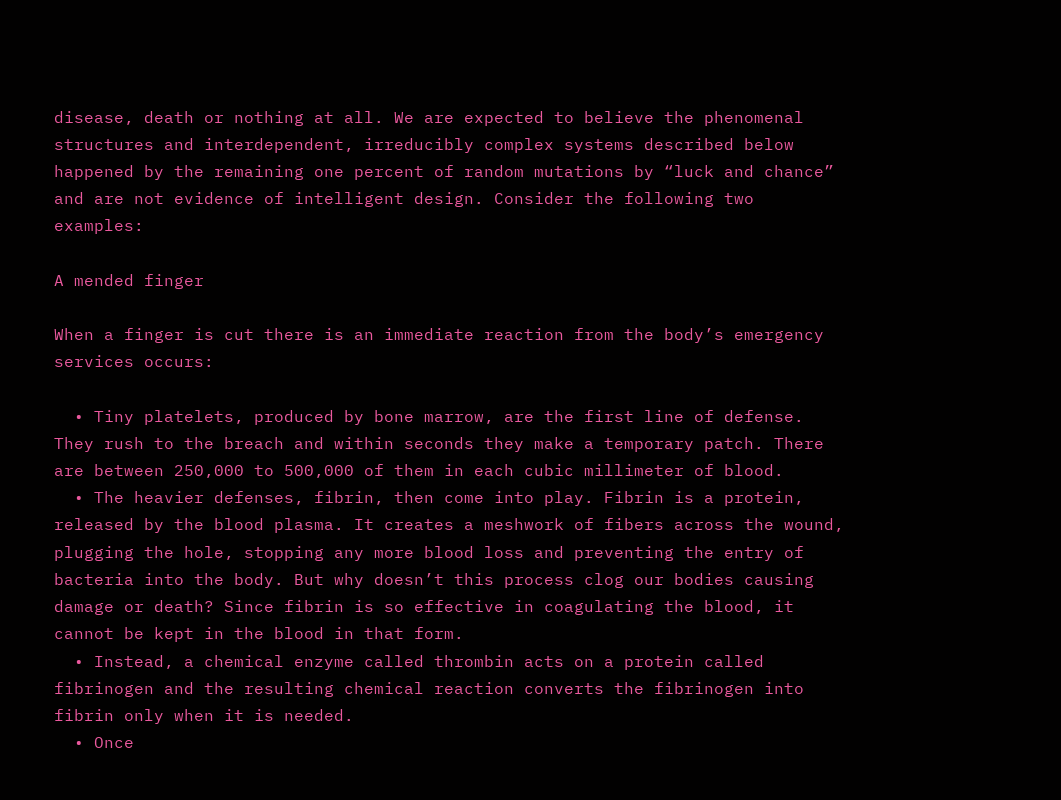disease, death or nothing at all. We are expected to believe the phenomenal structures and interdependent, irreducibly complex systems described below happened by the remaining one percent of random mutations by “luck and chance” and are not evidence of intelligent design. Consider the following two examples:

A mended finger

When a finger is cut there is an immediate reaction from the body’s emergency services occurs:

  • Tiny platelets, produced by bone marrow, are the first line of defense. They rush to the breach and within seconds they make a temporary patch. There are between 250,000 to 500,000 of them in each cubic millimeter of blood.
  • The heavier defenses, fibrin, then come into play. Fibrin is a protein, released by the blood plasma. It creates a meshwork of fibers across the wound, plugging the hole, stopping any more blood loss and preventing the entry of bacteria into the body. But why doesn’t this process clog our bodies causing damage or death? Since fibrin is so effective in coagulating the blood, it cannot be kept in the blood in that form.
  • Instead, a chemical enzyme called thrombin acts on a protein called fibrinogen and the resulting chemical reaction converts the fibrinogen into fibrin only when it is needed.
  • Once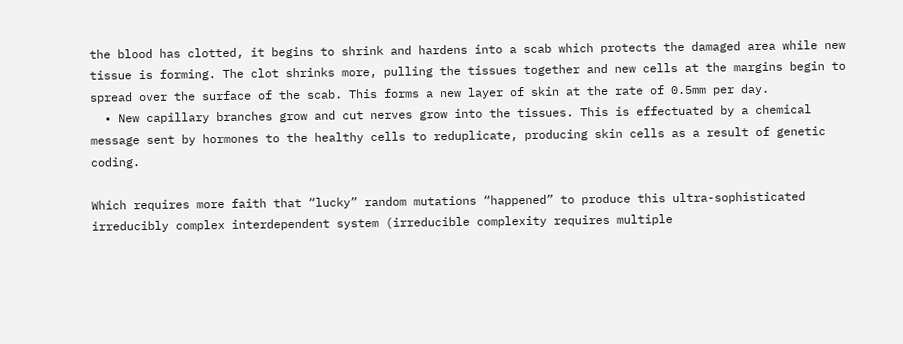the blood has clotted, it begins to shrink and hardens into a scab which protects the damaged area while new tissue is forming. The clot shrinks more, pulling the tissues together and new cells at the margins begin to spread over the surface of the scab. This forms a new layer of skin at the rate of 0.5mm per day.
  • New capillary branches grow and cut nerves grow into the tissues. This is effectuated by a chemical message sent by hormones to the healthy cells to reduplicate, producing skin cells as a result of genetic coding.

Which requires more faith that “lucky” random mutations “happened” to produce this ultra-sophisticated irreducibly complex interdependent system (irreducible complexity requires multiple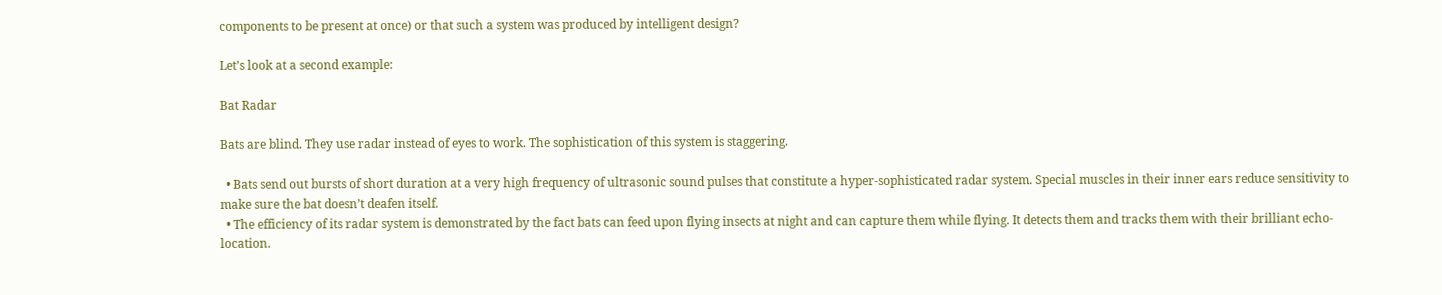components to be present at once) or that such a system was produced by intelligent design?

Let’s look at a second example:

Bat Radar

Bats are blind. They use radar instead of eyes to work. The sophistication of this system is staggering.

  • Bats send out bursts of short duration at a very high frequency of ultrasonic sound pulses that constitute a hyper-sophisticated radar system. Special muscles in their inner ears reduce sensitivity to make sure the bat doesn’t deafen itself.
  • The efficiency of its radar system is demonstrated by the fact bats can feed upon flying insects at night and can capture them while flying. It detects them and tracks them with their brilliant echo-location.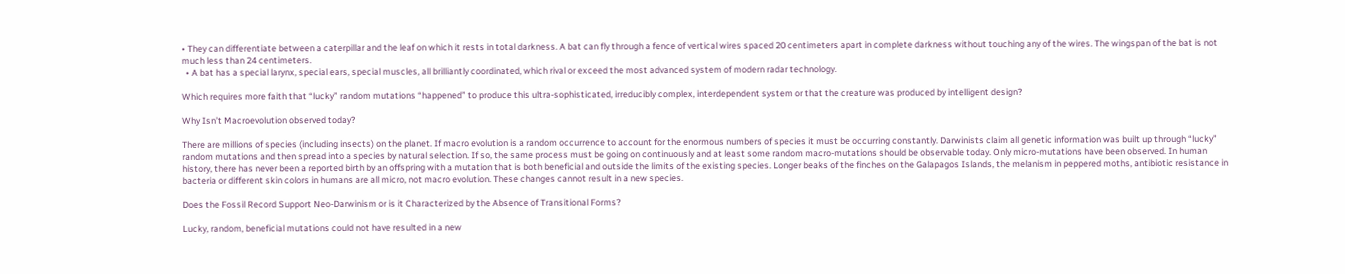• They can differentiate between a caterpillar and the leaf on which it rests in total darkness. A bat can fly through a fence of vertical wires spaced 20 centimeters apart in complete darkness without touching any of the wires. The wingspan of the bat is not much less than 24 centimeters.
  • A bat has a special larynx, special ears, special muscles, all brilliantly coordinated, which rival or exceed the most advanced system of modern radar technology.

Which requires more faith that “lucky” random mutations “happened” to produce this ultra-sophisticated, irreducibly complex, interdependent system or that the creature was produced by intelligent design?

Why Isn’t Macroevolution observed today?

There are millions of species (including insects) on the planet. If macro evolution is a random occurrence to account for the enormous numbers of species it must be occurring constantly. Darwinists claim all genetic information was built up through “lucky” random mutations and then spread into a species by natural selection. If so, the same process must be going on continuously and at least some random macro-mutations should be observable today. Only micro-mutations have been observed. In human history, there has never been a reported birth by an offspring with a mutation that is both beneficial and outside the limits of the existing species. Longer beaks of the finches on the Galapagos Islands, the melanism in peppered moths, antibiotic resistance in bacteria or different skin colors in humans are all micro, not macro evolution. These changes cannot result in a new species.

Does the Fossil Record Support Neo-Darwinism or is it Characterized by the Absence of Transitional Forms?

Lucky, random, beneficial mutations could not have resulted in a new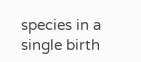species in a single birth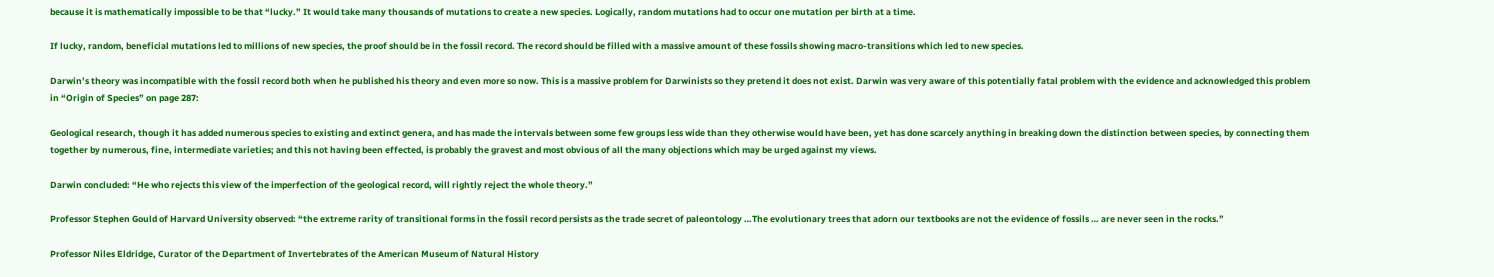because it is mathematically impossible to be that “lucky.” It would take many thousands of mutations to create a new species. Logically, random mutations had to occur one mutation per birth at a time.

If lucky, random, beneficial mutations led to millions of new species, the proof should be in the fossil record. The record should be filled with a massive amount of these fossils showing macro-transitions which led to new species.

Darwin’s theory was incompatible with the fossil record both when he published his theory and even more so now. This is a massive problem for Darwinists so they pretend it does not exist. Darwin was very aware of this potentially fatal problem with the evidence and acknowledged this problem in “Origin of Species” on page 287:

Geological research, though it has added numerous species to existing and extinct genera, and has made the intervals between some few groups less wide than they otherwise would have been, yet has done scarcely anything in breaking down the distinction between species, by connecting them together by numerous, fine, intermediate varieties; and this not having been effected, is probably the gravest and most obvious of all the many objections which may be urged against my views.

Darwin concluded: “He who rejects this view of the imperfection of the geological record, will rightly reject the whole theory.”

Professor Stephen Gould of Harvard University observed: “the extreme rarity of transitional forms in the fossil record persists as the trade secret of paleontology …The evolutionary trees that adorn our textbooks are not the evidence of fossils … are never seen in the rocks.”

Professor Niles Eldridge, Curator of the Department of Invertebrates of the American Museum of Natural History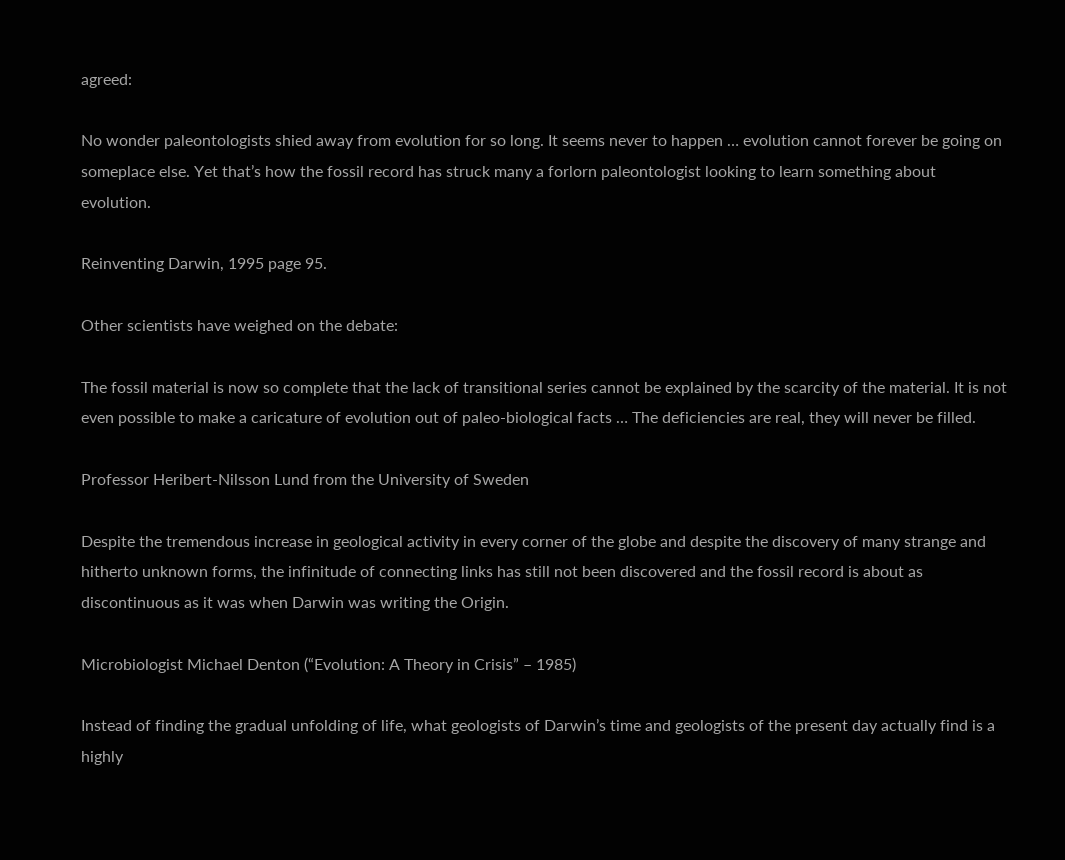agreed:

No wonder paleontologists shied away from evolution for so long. It seems never to happen … evolution cannot forever be going on someplace else. Yet that’s how the fossil record has struck many a forlorn paleontologist looking to learn something about evolution.

Reinventing Darwin, 1995 page 95.

Other scientists have weighed on the debate:

The fossil material is now so complete that the lack of transitional series cannot be explained by the scarcity of the material. It is not even possible to make a caricature of evolution out of paleo-biological facts … The deficiencies are real, they will never be filled.

Professor Heribert-Nilsson Lund from the University of Sweden

Despite the tremendous increase in geological activity in every corner of the globe and despite the discovery of many strange and hitherto unknown forms, the infinitude of connecting links has still not been discovered and the fossil record is about as discontinuous as it was when Darwin was writing the Origin.

Microbiologist Michael Denton (“Evolution: A Theory in Crisis” – 1985)

Instead of finding the gradual unfolding of life, what geologists of Darwin’s time and geologists of the present day actually find is a highly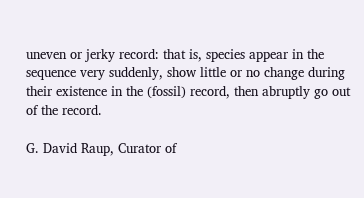uneven or jerky record: that is, species appear in the sequence very suddenly, show little or no change during their existence in the (fossil) record, then abruptly go out of the record.

G. David Raup, Curator of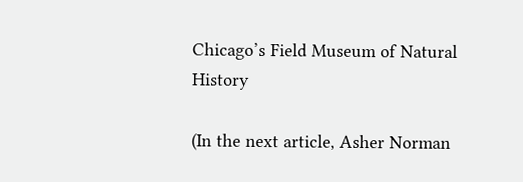Chicago’s Field Museum of Natural History

(In the next article, Asher Norman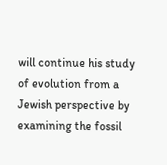will continue his study of evolution from a Jewish perspective by examining the fossil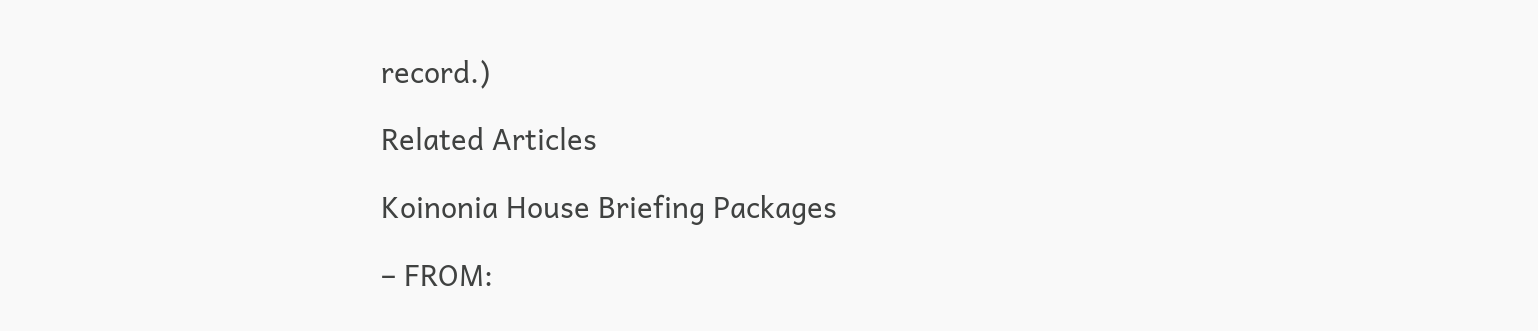record.)

Related Articles

Koinonia House Briefing Packages

– FROM: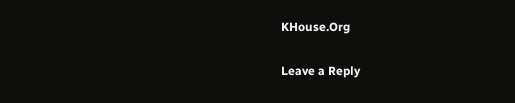KHouse.Org

Leave a Reply